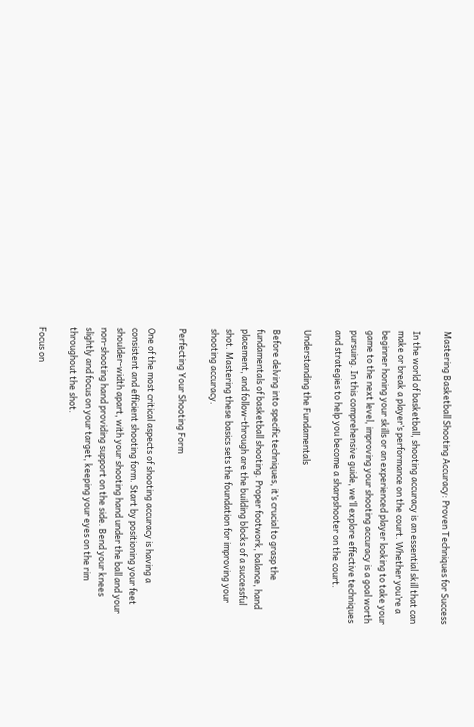Mastering Basketball Shooting Accuracy: Proven Techniques for Success

In the world of basketball, shooting accuracy is an essential skill that can make or break a player’s performance on the court. Whether you’re a beginner honing your skills or an experienced player looking to take your game to the next level, improving your shooting accuracy is a goal worth pursuing. In this comprehensive guide, we’ll explore effective techniques and strategies to help you become a sharpshooter on the court.

Understanding the Fundamentals

Before delving into specific techniques, it’s crucial to grasp the fundamentals of basketball shooting. Proper footwork, balance, hand placement, and follow-through are the building blocks of a successful shot. Mastering these basics sets the foundation for improving your shooting accuracy.

Perfecting Your Shooting Form

One of the most critical aspects of shooting accuracy is having a consistent and efficient shooting form. Start by positioning your feet shoulder-width apart, with your shooting hand under the ball and your non-shooting hand providing support on the side. Bend your knees slightly and focus on your target, keeping your eyes on the rim throughout the shot.

Focus on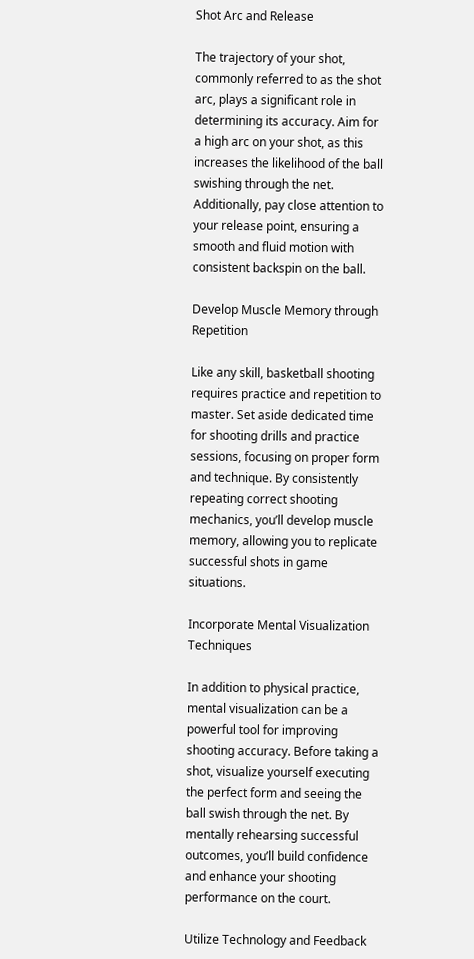Shot Arc and Release

The trajectory of your shot, commonly referred to as the shot arc, plays a significant role in determining its accuracy. Aim for a high arc on your shot, as this increases the likelihood of the ball swishing through the net. Additionally, pay close attention to your release point, ensuring a smooth and fluid motion with consistent backspin on the ball.

Develop Muscle Memory through Repetition

Like any skill, basketball shooting requires practice and repetition to master. Set aside dedicated time for shooting drills and practice sessions, focusing on proper form and technique. By consistently repeating correct shooting mechanics, you’ll develop muscle memory, allowing you to replicate successful shots in game situations.

Incorporate Mental Visualization Techniques

In addition to physical practice, mental visualization can be a powerful tool for improving shooting accuracy. Before taking a shot, visualize yourself executing the perfect form and seeing the ball swish through the net. By mentally rehearsing successful outcomes, you’ll build confidence and enhance your shooting performance on the court.

Utilize Technology and Feedback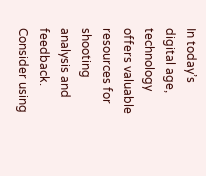In today’s digital age, technology offers valuable resources for shooting analysis and feedback. Consider using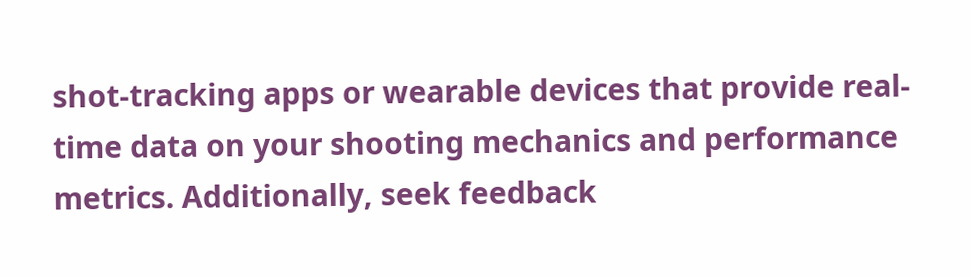shot-tracking apps or wearable devices that provide real-time data on your shooting mechanics and performance metrics. Additionally, seek feedback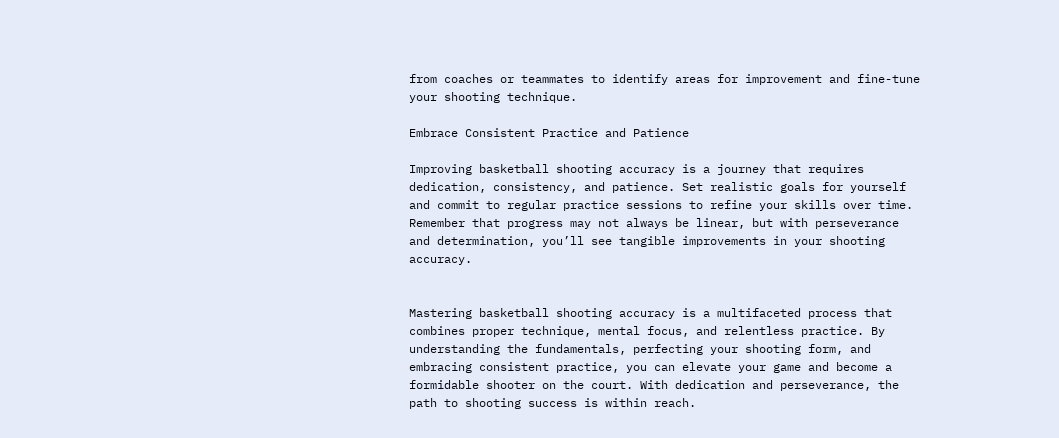from coaches or teammates to identify areas for improvement and fine-tune your shooting technique.

Embrace Consistent Practice and Patience

Improving basketball shooting accuracy is a journey that requires dedication, consistency, and patience. Set realistic goals for yourself and commit to regular practice sessions to refine your skills over time. Remember that progress may not always be linear, but with perseverance and determination, you’ll see tangible improvements in your shooting accuracy.


Mastering basketball shooting accuracy is a multifaceted process that combines proper technique, mental focus, and relentless practice. By understanding the fundamentals, perfecting your shooting form, and embracing consistent practice, you can elevate your game and become a formidable shooter on the court. With dedication and perseverance, the path to shooting success is within reach.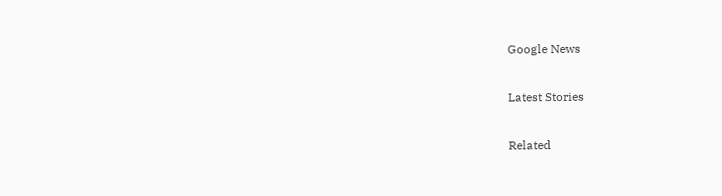Google News

Latest Stories

Related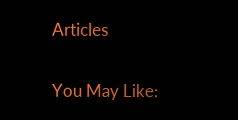Articles

You May Like: